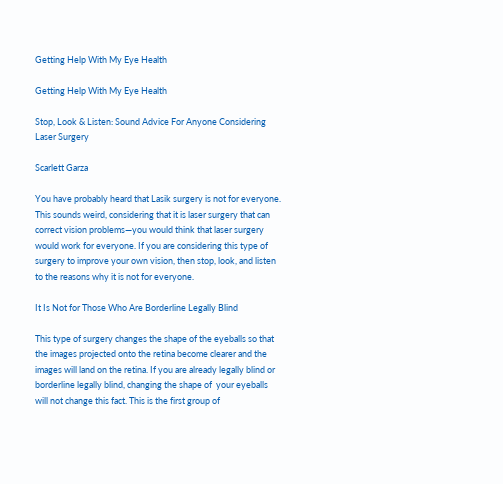Getting Help With My Eye Health

Getting Help With My Eye Health

Stop, Look & Listen: Sound Advice For Anyone Considering Laser Surgery

Scarlett Garza

You have probably heard that Lasik surgery is not for everyone. This sounds weird, considering that it is laser surgery that can correct vision problems—you would think that laser surgery would work for everyone. If you are considering this type of surgery to improve your own vision, then stop, look, and listen to the reasons why it is not for everyone.

It Is Not for Those Who Are Borderline Legally Blind

This type of surgery changes the shape of the eyeballs so that the images projected onto the retina become clearer and the images will land on the retina. If you are already legally blind or borderline legally blind, changing the shape of  your eyeballs will not change this fact. This is the first group of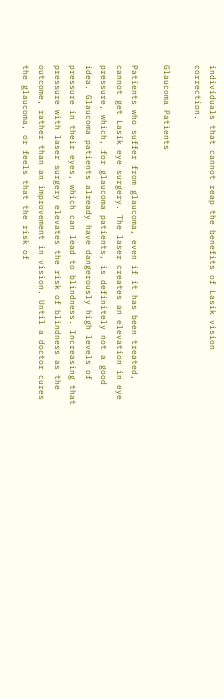individuals that cannot reap the benefits of Lasik vision correction.

Glaucoma Patients

Patients who suffer from glaucoma, even if it has been treated, cannot get Lasik eye surgery. The laser creates an elevation in eye pressure, which, for glaucoma patients, is definitely not a good idea. Glaucoma patients already have dangerously high levels of pressure in their eyes, which can lead to blindness. Increasing that pressure with laser surgery elevates the risk of blindness as the outcome, rather than an improvement in vision. Until a doctor cures the glaucoma, or feels that the risk of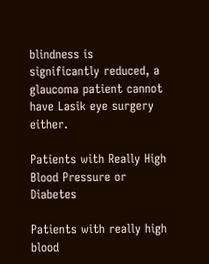blindness is significantly reduced, a glaucoma patient cannot have Lasik eye surgery either.

Patients with Really High Blood Pressure or Diabetes

Patients with really high blood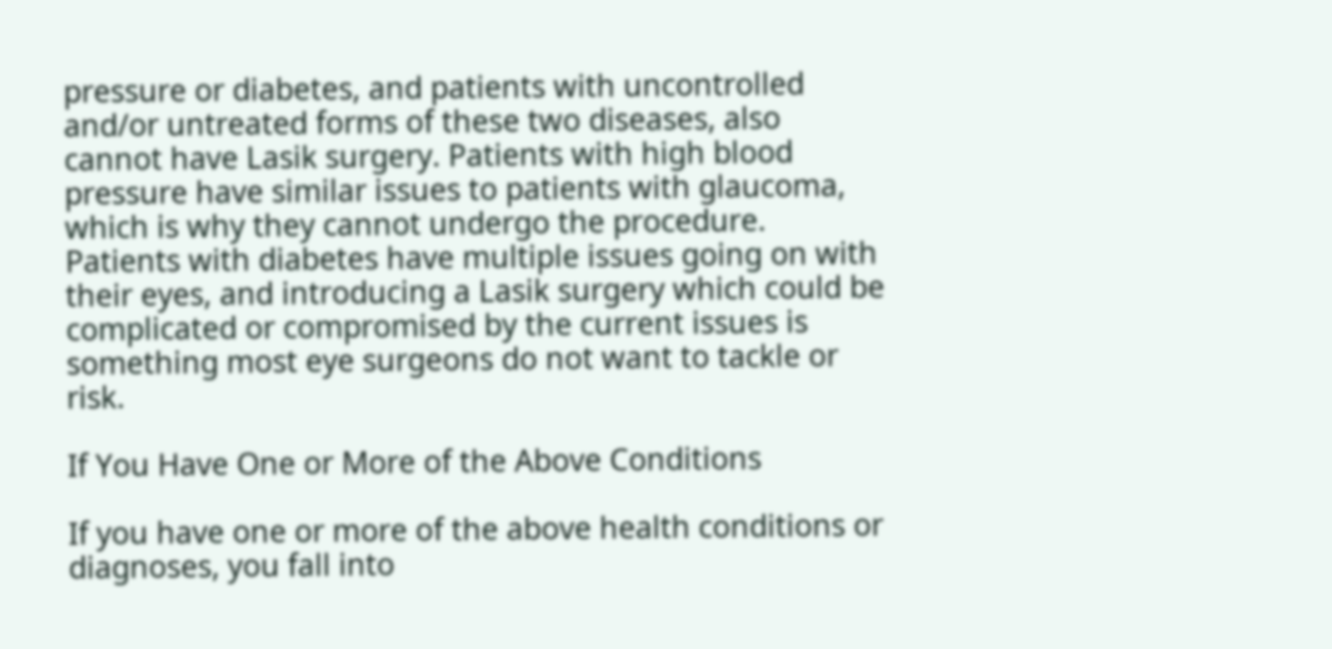pressure or diabetes, and patients with uncontrolled and/or untreated forms of these two diseases, also cannot have Lasik surgery. Patients with high blood pressure have similar issues to patients with glaucoma, which is why they cannot undergo the procedure. Patients with diabetes have multiple issues going on with their eyes, and introducing a Lasik surgery which could be complicated or compromised by the current issues is something most eye surgeons do not want to tackle or risk.

If You Have One or More of the Above Conditions

If you have one or more of the above health conditions or diagnoses, you fall into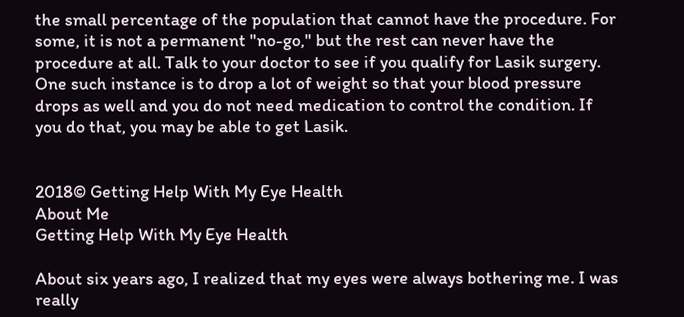the small percentage of the population that cannot have the procedure. For some, it is not a permanent "no-go," but the rest can never have the procedure at all. Talk to your doctor to see if you qualify for Lasik surgery. One such instance is to drop a lot of weight so that your blood pressure drops as well and you do not need medication to control the condition. If you do that, you may be able to get Lasik.


2018© Getting Help With My Eye Health
About Me
Getting Help With My Eye Health

About six years ago, I realized that my eyes were always bothering me. I was really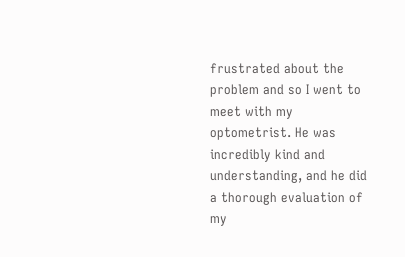frustrated about the problem and so I went to meet with my optometrist. He was incredibly kind and understanding, and he did a thorough evaluation of my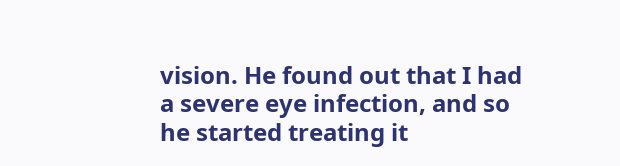vision. He found out that I had a severe eye infection, and so he started treating it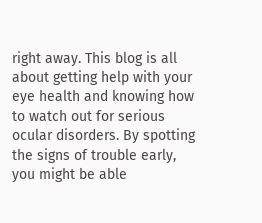right away. This blog is all about getting help with your eye health and knowing how to watch out for serious ocular disorders. By spotting the signs of trouble early, you might be able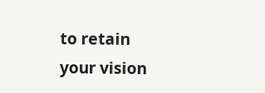to retain your vision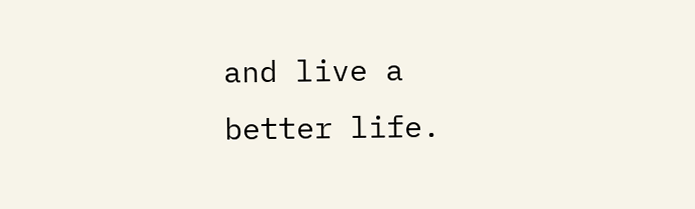and live a better life.